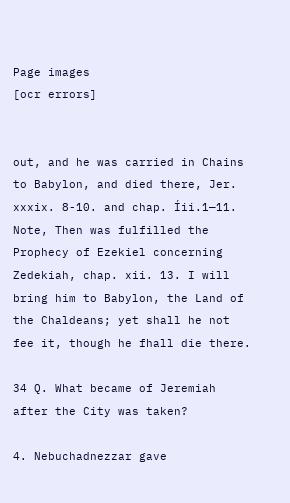Page images
[ocr errors]


out, and he was carried in Chains to Babylon, and died there, Jer. xxxix. 8-10. and chap. Íii.1—11. Note, Then was fulfilled the Prophecy of Ezekiel concerning Zedekiah, chap. xii. 13. I will bring him to Babylon, the Land of the Chaldeans; yet shall he not fee it, though he fhall die there.

34 Q. What became of Jeremiah after the City was taken?

4. Nebuchadnezzar gave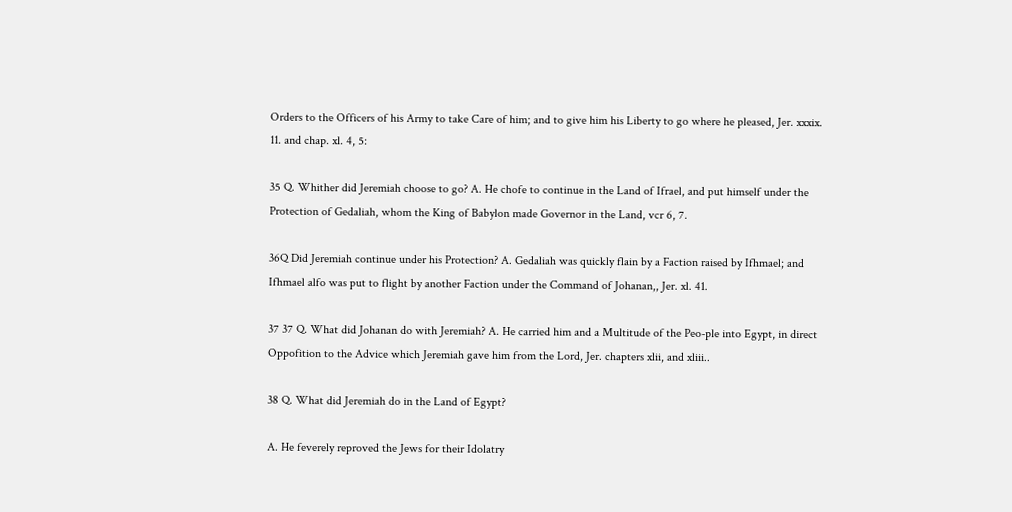Orders to the Officers of his Army to take Care of him; and to give him his Liberty to go where he pleased, Jer. xxxix. 11. and chap. xl. 4, 5:

35 Q. Whither did Jeremiah choose to go? A. He chofe to continue in the Land of Ifrael, and put himself under the Protection of Gedaliah, whom the King of Babylon made Governor in the Land, vcr 6, 7.

36Q Did Jeremiah continue under his Protection? A. Gedaliah was quickly flain by a Faction raised by Ifhmael; and Ifhmael alfo was put to flight by another Faction under the Command of Johanan,, Jer. xl. 41.

37 37 Q. What did Johanan do with Jeremiah? A. He carried him and a Multitude of the Peo-ple into Egypt, in direct Oppofition to the Advice which Jeremiah gave him from the Lord, Jer. chapters xlii, and xliii..

38 Q. What did Jeremiah do in the Land of Egypt?

A. He feverely reproved the Jews for their Idolatry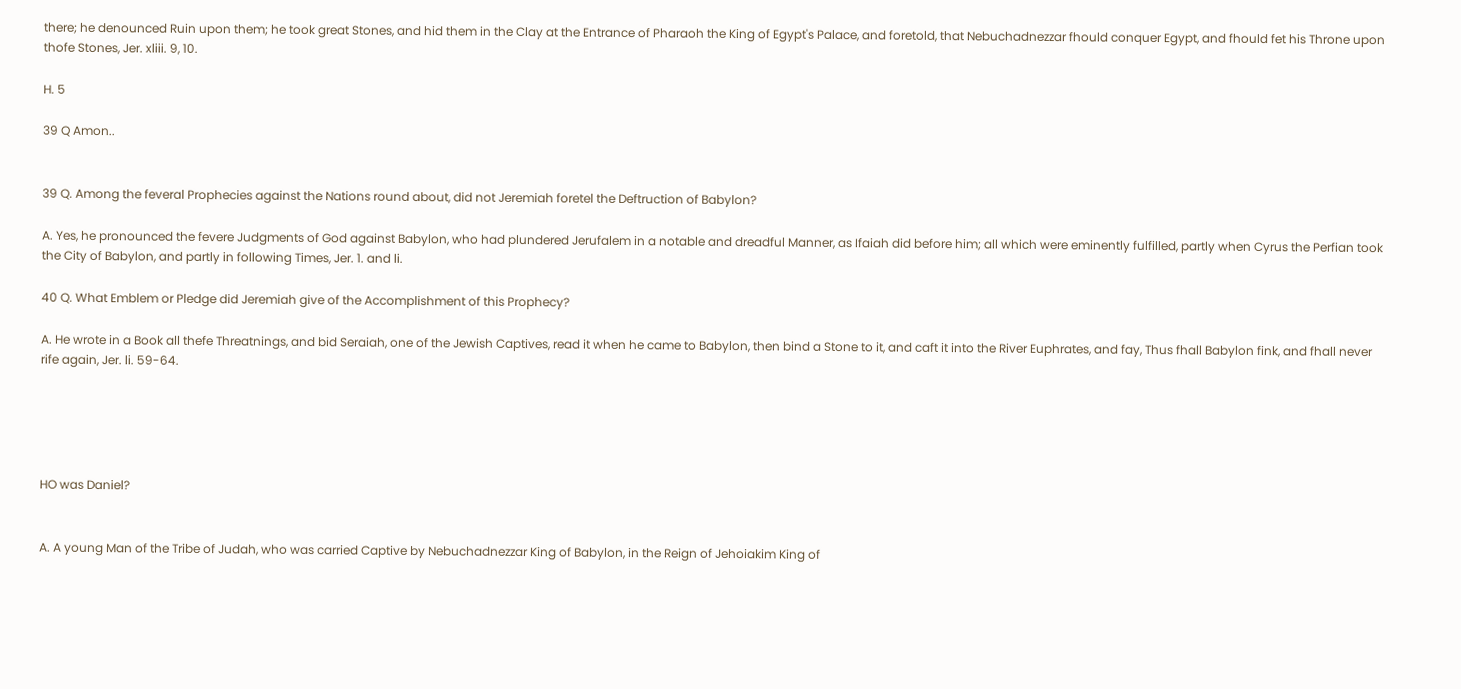there; he denounced Ruin upon them; he took great Stones, and hid them in the Clay at the Entrance of Pharaoh the King of Egypt's Palace, and foretold, that Nebuchadnezzar fhould conquer Egypt, and fhould fet his Throne upon thofe Stones, Jer. xliii. 9, 10.

H. 5

39 Q Amon..


39 Q. Among the feveral Prophecies against the Nations round about, did not Jeremiah foretel the Deftruction of Babylon?

A. Yes, he pronounced the fevere Judgments of God against Babylon, who had plundered Jerufalem in a notable and dreadful Manner, as Ifaiah did before him; all which were eminently fulfilled, partly when Cyrus the Perfian took the City of Babylon, and partly in following Times, Jer. 1. and li.

40 Q. What Emblem or Pledge did Jeremiah give of the Accomplishment of this Prophecy?

A. He wrote in a Book all thefe Threatnings, and bid Seraiah, one of the Jewish Captives, read it when he came to Babylon, then bind a Stone to it, and caft it into the River Euphrates, and fay, Thus fhall Babylon fink, and fhall never rife again, Jer. li. 59-64.





HO was Daniel?


A. A young Man of the Tribe of Judah, who was carried Captive by Nebuchadnezzar King of Babylon, in the Reign of Jehoiakim King of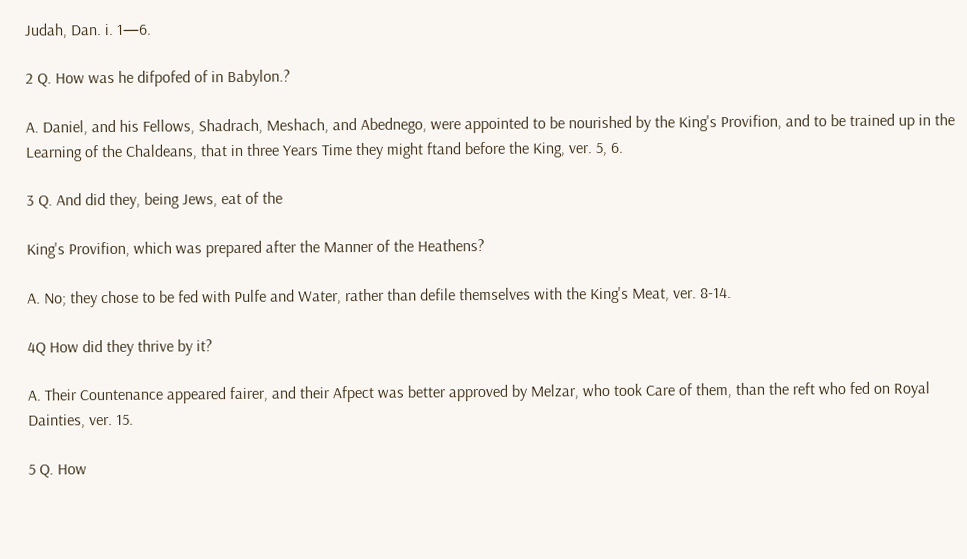Judah, Dan. i. 1—6.

2 Q. How was he difpofed of in Babylon.?

A. Daniel, and his Fellows, Shadrach, Meshach, and Abednego, were appointed to be nourished by the King's Provifion, and to be trained up in the Learning of the Chaldeans, that in three Years Time they might ftand before the King, ver. 5, 6.

3 Q. And did they, being Jews, eat of the

King's Provifion, which was prepared after the Manner of the Heathens?

A. No; they chose to be fed with Pulfe and Water, rather than defile themselves with the King's Meat, ver. 8-14.

4Q How did they thrive by it?

A. Their Countenance appeared fairer, and their Afpect was better approved by Melzar, who took Care of them, than the reft who fed on Royal Dainties, ver. 15.

5 Q. How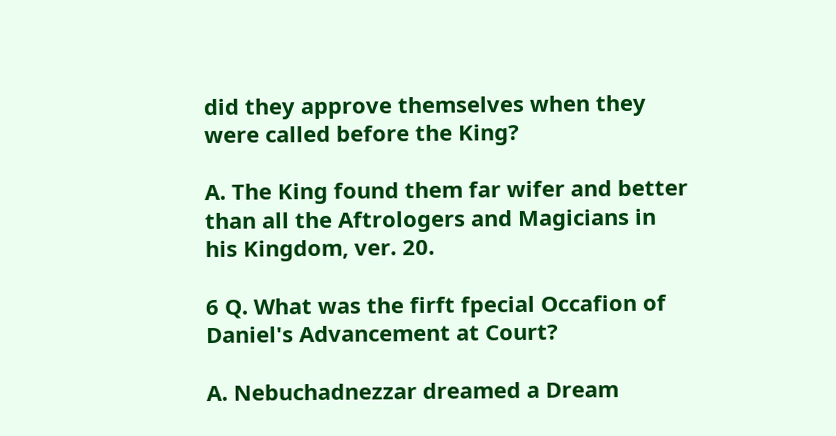did they approve themselves when they were called before the King?

A. The King found them far wifer and better than all the Aftrologers and Magicians in his Kingdom, ver. 20.

6 Q. What was the firft fpecial Occafion of Daniel's Advancement at Court?

A. Nebuchadnezzar dreamed a Dream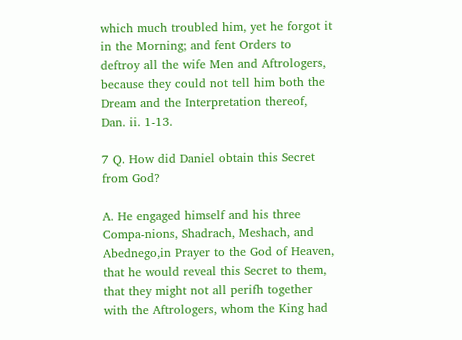which much troubled him, yet he forgot it in the Morning; and fent Orders to deftroy all the wife Men and Aftrologers, because they could not tell him both the Dream and the Interpretation thereof, Dan. ii. 1-13.

7 Q. How did Daniel obtain this Secret from God?

A. He engaged himself and his three Compa-nions, Shadrach, Meshach, and Abednego,in Prayer to the God of Heaven, that he would reveal this Secret to them, that they might not all perifh together with the Aftrologers, whom the King had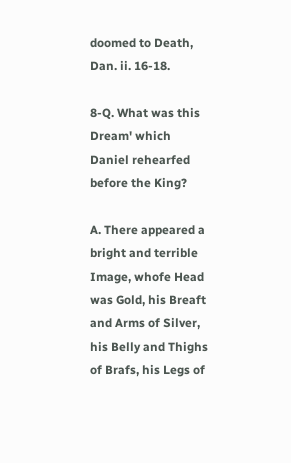doomed to Death, Dan. ii. 16-18.

8-Q. What was this Dream' which Daniel rehearfed before the King?

A. There appeared a bright and terrible Image, whofe Head was Gold, his Breaft and Arms of Silver, his Belly and Thighs of Brafs, his Legs of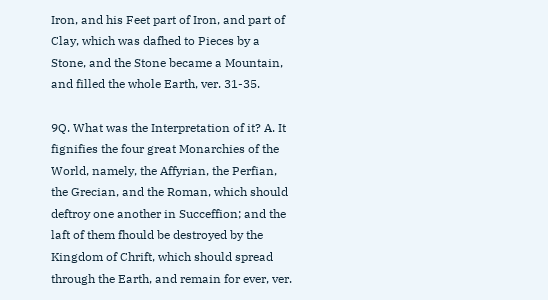Iron, and his Feet part of Iron, and part of Clay, which was dafhed to Pieces by a Stone, and the Stone became a Mountain, and filled the whole Earth, ver. 31-35.

9Q. What was the Interpretation of it? A. It fignifies the four great Monarchies of the World, namely, the Affyrian, the Perfian, the Grecian, and the Roman, which should deftroy one another in Succeffion; and the laft of them fhould be destroyed by the Kingdom of Chrift, which should spread through the Earth, and remain for ever, ver.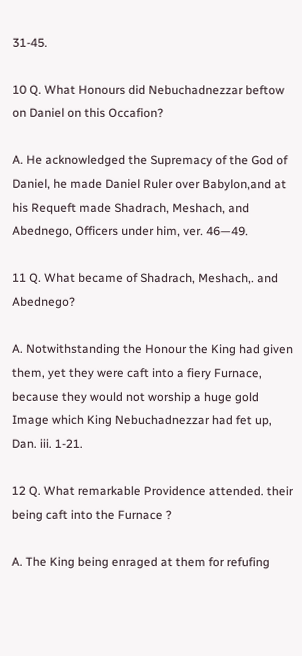31-45.

10 Q. What Honours did Nebuchadnezzar beftow on Daniel on this Occafion?

A. He acknowledged the Supremacy of the God of Daniel, he made Daniel Ruler over Babylon,and at his Requeft made Shadrach, Meshach, and Abednego, Officers under him, ver. 46—49.

11 Q. What became of Shadrach, Meshach,. and Abednego?

A. Notwithstanding the Honour the King had given them, yet they were caft into a fiery Furnace, because they would not worship a huge gold Image which King Nebuchadnezzar had fet up, Dan. iii. 1-21.

12 Q. What remarkable Providence attended. their being caft into the Furnace ?

A. The King being enraged at them for refufing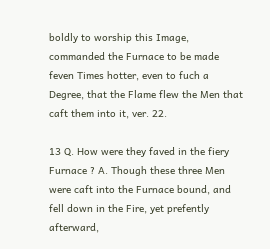boldly to worship this Image, commanded the Furnace to be made feven Times hotter, even to fuch a Degree, that the Flame flew the Men that caft them into it, ver. 22.

13 Q. How were they faved in the fiery Furnace ? A. Though these three Men were caft into the Furnace bound, and fell down in the Fire, yet prefently afterward,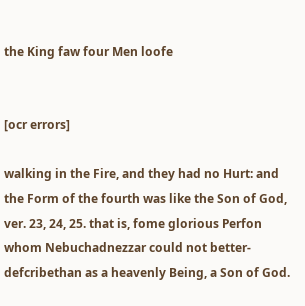the King faw four Men loofe


[ocr errors]

walking in the Fire, and they had no Hurt: and the Form of the fourth was like the Son of God, ver. 23, 24, 25. that is, fome glorious Perfon whom Nebuchadnezzar could not better-defcribethan as a heavenly Being, a Son of God.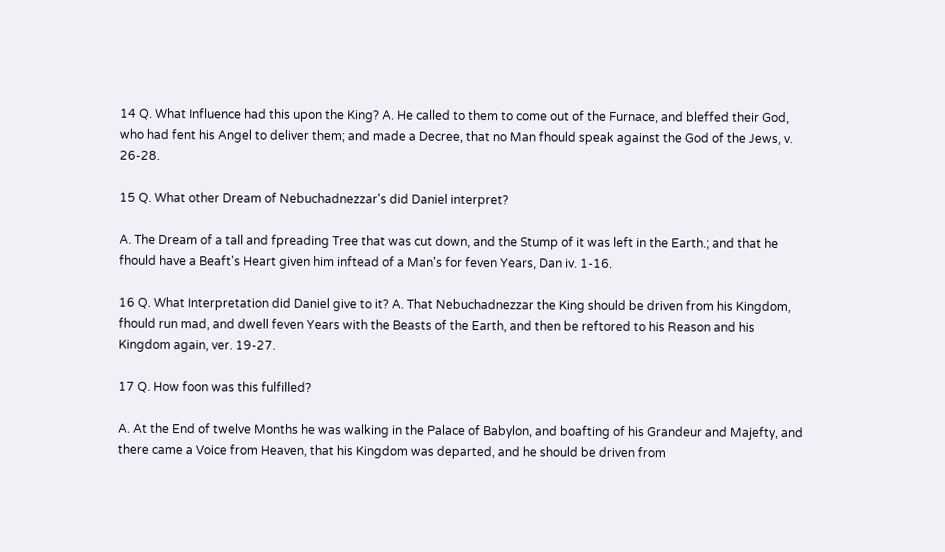14 Q. What Influence had this upon the King? A. He called to them to come out of the Furnace, and bleffed their God, who had fent his Angel to deliver them; and made a Decree, that no Man fhould speak against the God of the Jews, v. 26-28.

15 Q. What other Dream of Nebuchadnezzar's did Daniel interpret?

A. The Dream of a tall and fpreading Tree that was cut down, and the Stump of it was left in the Earth.; and that he fhould have a Beaft's Heart given him inftead of a Man's for feven Years, Dan iv. 1-16.

16 Q. What Interpretation did Daniel give to it? A. That Nebuchadnezzar the King should be driven from his Kingdom, fhould run mad, and dwell feven Years with the Beasts of the Earth, and then be reftored to his Reason and his Kingdom again, ver. 19-27.

17 Q. How foon was this fulfilled?

A. At the End of twelve Months he was walking in the Palace of Babylon, and boafting of his Grandeur and Majefty, and there came a Voice from Heaven, that his Kingdom was departed, and he should be driven from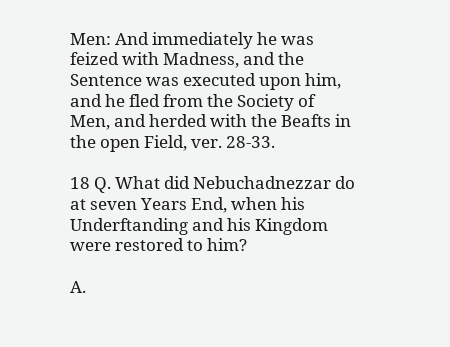Men: And immediately he was feized with Madness, and the Sentence was executed upon him, and he fled from the Society of Men, and herded with the Beafts in the open Field, ver. 28-33.

18 Q. What did Nebuchadnezzar do at seven Years End, when his Underftanding and his Kingdom were restored to him?

A.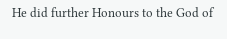He did further Honours to the God of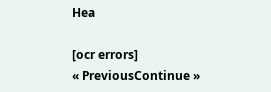Hea

[ocr errors]
« PreviousContinue »